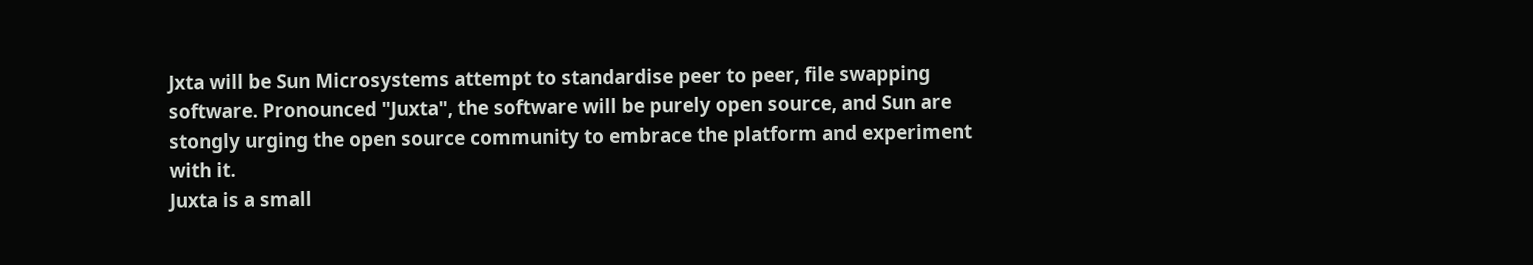Jxta will be Sun Microsystems attempt to standardise peer to peer, file swapping software. Pronounced "Juxta", the software will be purely open source, and Sun are stongly urging the open source community to embrace the platform and experiment with it.
Juxta is a small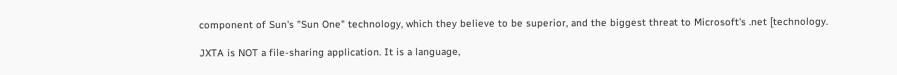component of Sun's "Sun One" technology, which they believe to be superior, and the biggest threat to Microsoft's .net [technology.

JXTA is NOT a file-sharing application. It is a language,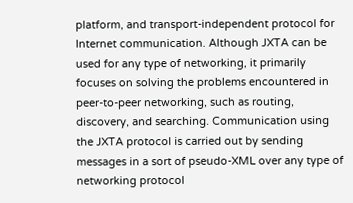platform, and transport-independent protocol for Internet communication. Although JXTA can be used for any type of networking, it primarily focuses on solving the problems encountered in peer-to-peer networking, such as routing, discovery, and searching. Communication using the JXTA protocol is carried out by sending messages in a sort of pseudo-XML over any type of networking protocol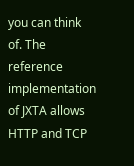you can think of. The reference implementation of JXTA allows HTTP and TCP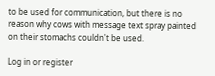to be used for communication, but there is no reason why cows with message text spray painted on their stomachs couldn't be used.

Log in or register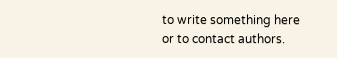to write something here or to contact authors.